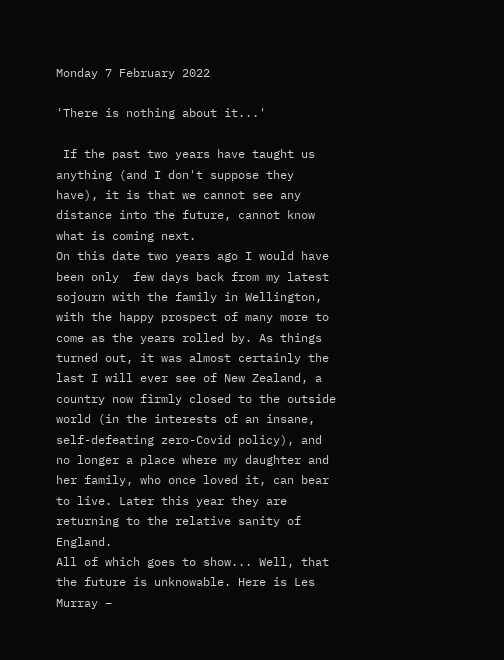Monday 7 February 2022

'There is nothing about it...'

 If the past two years have taught us anything (and I don't suppose they have), it is that we cannot see any distance into the future, cannot know what is coming next.
On this date two years ago I would have been only  few days back from my latest sojourn with the family in Wellington, with the happy prospect of many more to come as the years rolled by. As things turned out, it was almost certainly the last I will ever see of New Zealand, a country now firmly closed to the outside world (in the interests of an insane, self-defeating zero-Covid policy), and no longer a place where my daughter and her family, who once loved it, can bear to live. Later this year they are returning to the relative sanity of England.
All of which goes to show... Well, that the future is unknowable. Here is Les Murray –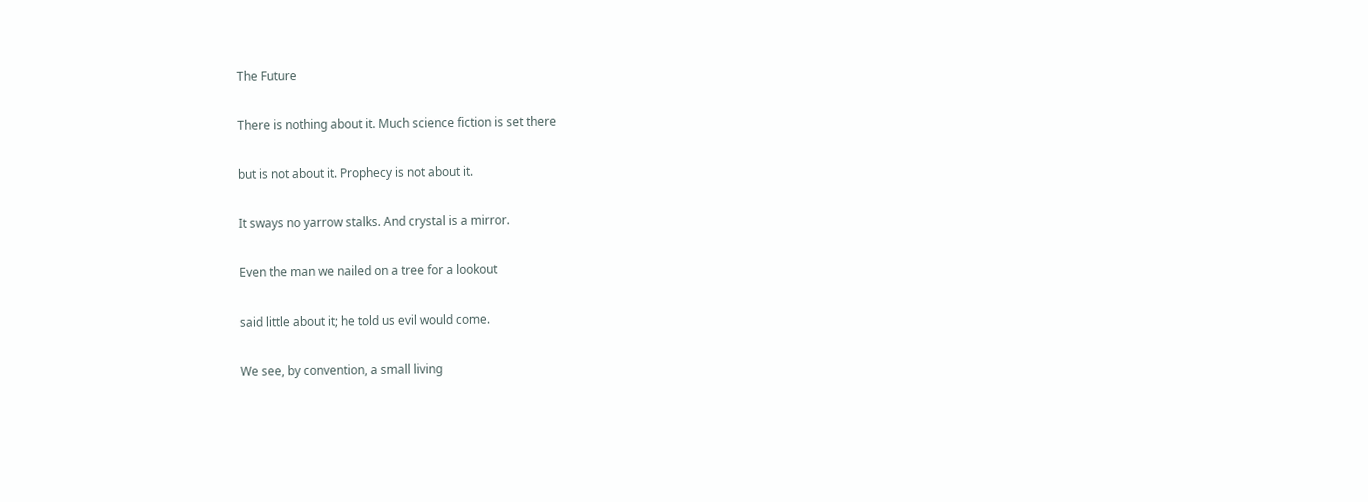The Future

There is nothing about it. Much science fiction is set there

but is not about it. Prophecy is not about it.

It sways no yarrow stalks. And crystal is a mirror.

Even the man we nailed on a tree for a lookout

said little about it; he told us evil would come.

We see, by convention, a small living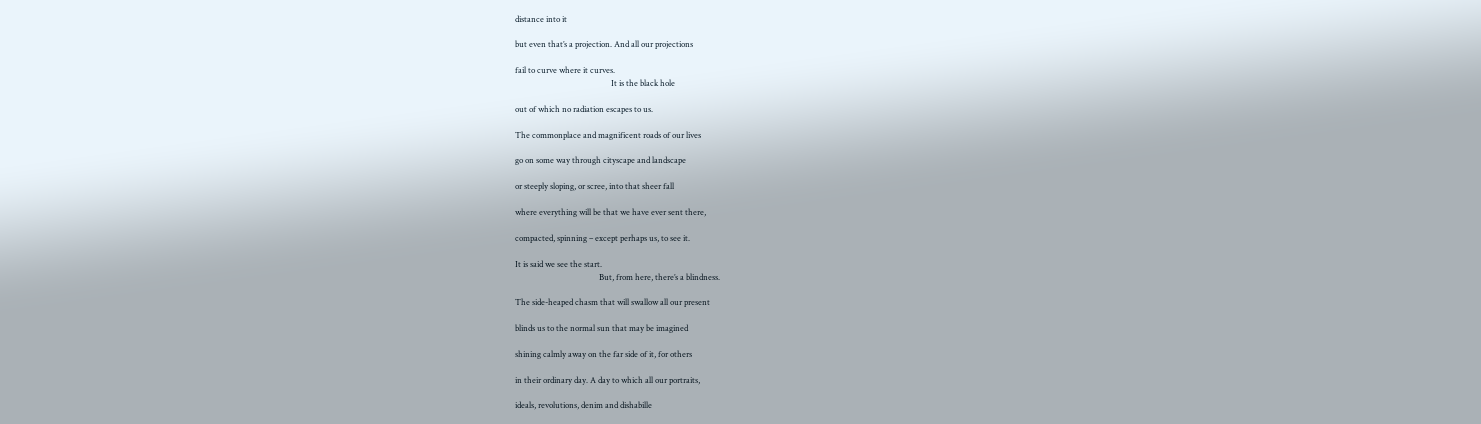distance into it

but even that’s a projection. And all our projections

fail to curve where it curves.
                                                It is the black hole

out of which no radiation escapes to us.

The commonplace and magnificent roads of our lives

go on some way through cityscape and landscape

or steeply sloping, or scree, into that sheer fall

where everything will be that we have ever sent there,

compacted, spinning – except perhaps us, to see it.

It is said we see the start.
                                          But, from here, there’s a blindness.

The side-heaped chasm that will swallow all our present

blinds us to the normal sun that may be imagined

shining calmly away on the far side of it, for others

in their ordinary day. A day to which all our portraits,

ideals, revolutions, denim and dishabille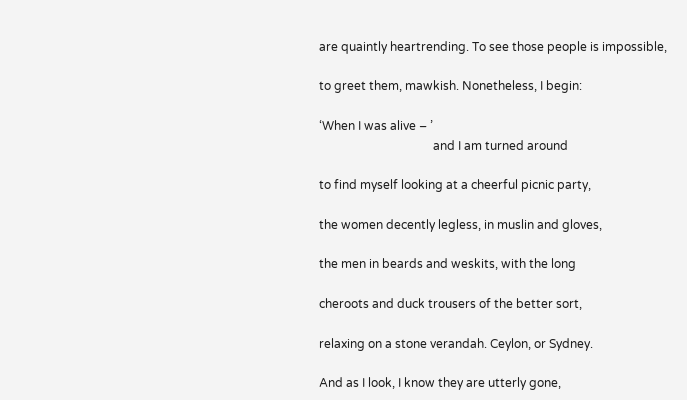are quaintly heartrending. To see those people is impossible,

to greet them, mawkish. Nonetheless, I begin:

‘When I was alive – ’
                                      and I am turned around

to find myself looking at a cheerful picnic party,

the women decently legless, in muslin and gloves,

the men in beards and weskits, with the long

cheroots and duck trousers of the better sort,

relaxing on a stone verandah. Ceylon, or Sydney.

And as I look, I know they are utterly gone,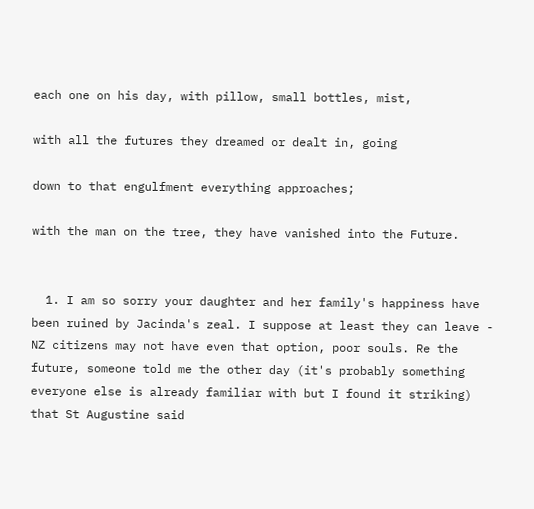each one on his day, with pillow, small bottles, mist,

with all the futures they dreamed or dealt in, going

down to that engulfment everything approaches;

with the man on the tree, they have vanished into the Future.


  1. I am so sorry your daughter and her family's happiness have been ruined by Jacinda's zeal. I suppose at least they can leave - NZ citizens may not have even that option, poor souls. Re the future, someone told me the other day (it's probably something everyone else is already familiar with but I found it striking) that St Augustine said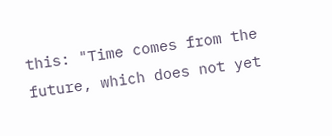this: "Time comes from the future, which does not yet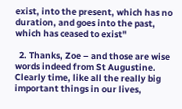exist, into the present, which has no duration, and goes into the past, which has ceased to exist"

  2. Thanks, Zoe – and those are wise words indeed from St Augustine. Clearly time, like all the really big important things in our lives,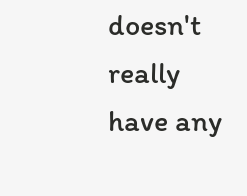doesn't really have any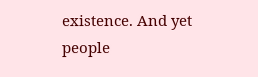existence. And yet people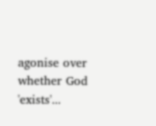agonise over whether God 'exists'...